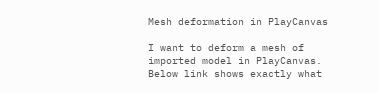Mesh deformation in PlayCanvas

I want to deform a mesh of imported model in PlayCanvas.
Below link shows exactly what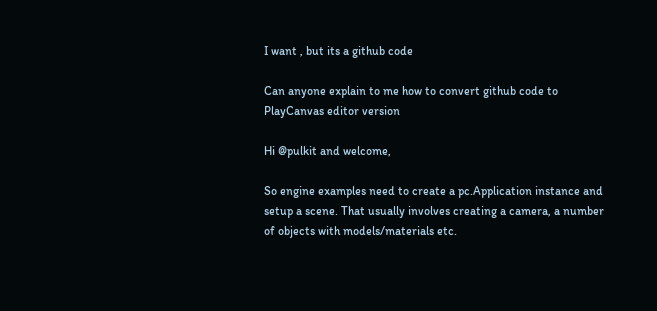I want , but its a github code

Can anyone explain to me how to convert github code to PlayCanvas editor version

Hi @pulkit and welcome,

So engine examples need to create a pc.Application instance and setup a scene. That usually involves creating a camera, a number of objects with models/materials etc.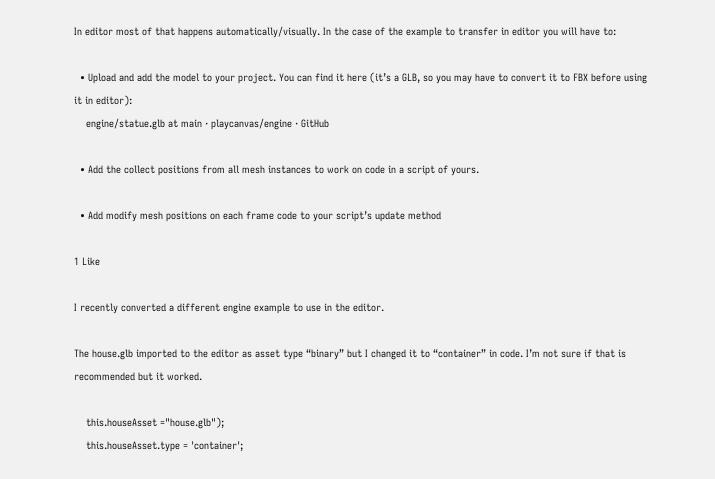In editor most of that happens automatically/visually. In the case of the example to transfer in editor you will have to:

  • Upload and add the model to your project. You can find it here (it’s a GLB, so you may have to convert it to FBX before using it in editor):
    engine/statue.glb at main · playcanvas/engine · GitHub

  • Add the collect positions from all mesh instances to work on code in a script of yours.

  • Add modify mesh positions on each frame code to your script’s update method

1 Like

I recently converted a different engine example to use in the editor.

The house.glb imported to the editor as asset type “binary” but I changed it to “container” in code. I’m not sure if that is recommended but it worked.

    this.houseAsset ="house.glb");
    this.houseAsset.type = 'container';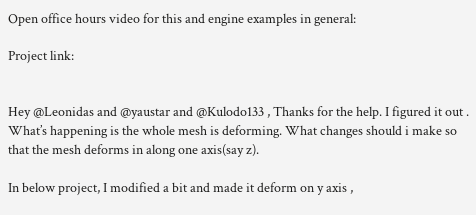Open office hours video for this and engine examples in general:

Project link:


Hey @Leonidas and @yaustar and @Kulodo133 , Thanks for the help. I figured it out . What’s happening is the whole mesh is deforming. What changes should i make so that the mesh deforms in along one axis(say z).

In below project, I modified a bit and made it deform on y axis ,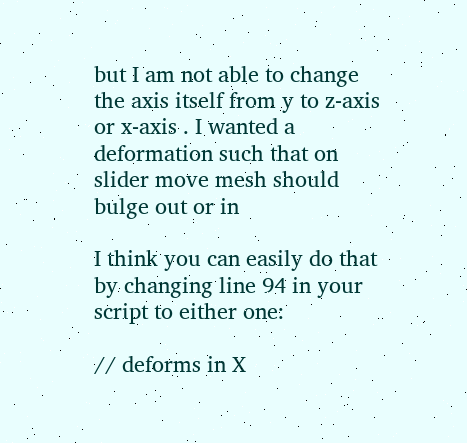but I am not able to change the axis itself from y to z-axis or x-axis . I wanted a deformation such that on slider move mesh should bulge out or in

I think you can easily do that by changing line 94 in your script to either one:

// deforms in X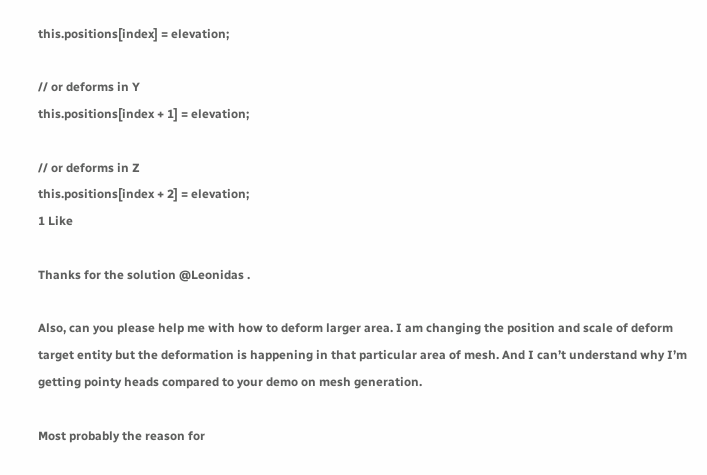this.positions[index] = elevation;

// or deforms in Y
this.positions[index + 1] = elevation;

// or deforms in Z
this.positions[index + 2] = elevation;
1 Like

Thanks for the solution @Leonidas .

Also, can you please help me with how to deform larger area. I am changing the position and scale of deform target entity but the deformation is happening in that particular area of mesh. And I can’t understand why I’m getting pointy heads compared to your demo on mesh generation.

Most probably the reason for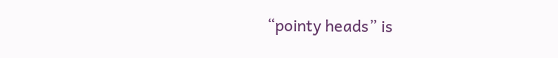“pointy heads” is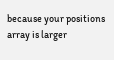because your positions array is larger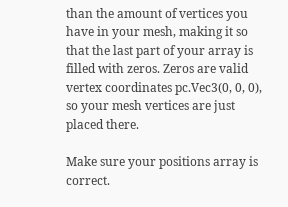than the amount of vertices you have in your mesh, making it so that the last part of your array is filled with zeros. Zeros are valid vertex coordinates pc.Vec3(0, 0, 0), so your mesh vertices are just placed there.

Make sure your positions array is correct.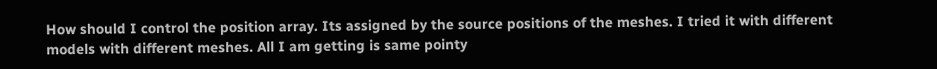How should I control the position array. Its assigned by the source positions of the meshes. I tried it with different models with different meshes. All I am getting is same pointy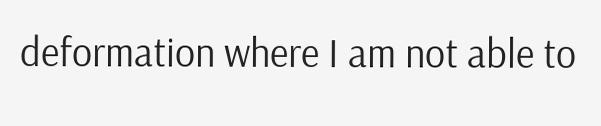deformation where I am not able to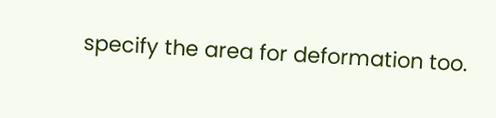specify the area for deformation too.